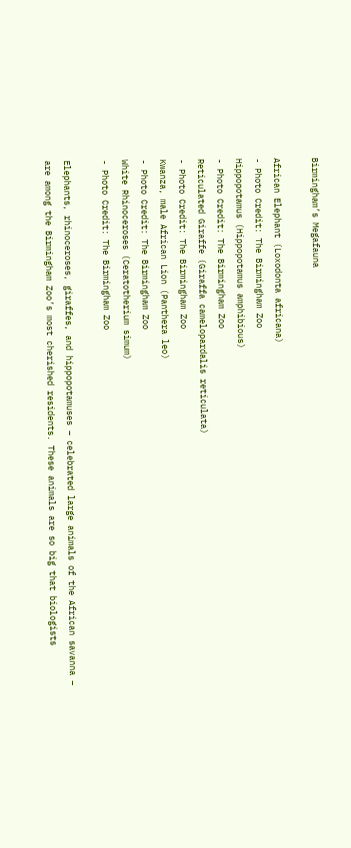Birmingham’s Megafauna

African Elephant (Loxodonta africana)
- Photo Credit: The Birmingham Zoo
Hippopotamus (Hippopotamus amphibious)
- Photo Credit: The Birmingham Zoo
Reticulated Giraffe (Giraffa camelopardalis reticulata)
- Photo Credit: The Birmingham Zoo
Kwanza, male African Lion (Panthera leo)
- Photo Credit: The Birmingham Zoo
White Rhinoceroses (Ceratotherium simum)
- Photo Credit: The Birmingham Zoo

Elephants, rhinoceroses, giraffes, and hippopotamuses – celebrated large animals of the African savanna – are among the Birmingham Zoo’s most cherished residents. These animals are so big that biologists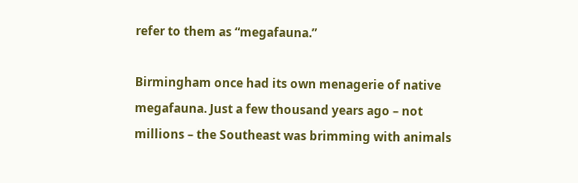refer to them as “megafauna.”

Birmingham once had its own menagerie of native megafauna. Just a few thousand years ago – not millions – the Southeast was brimming with animals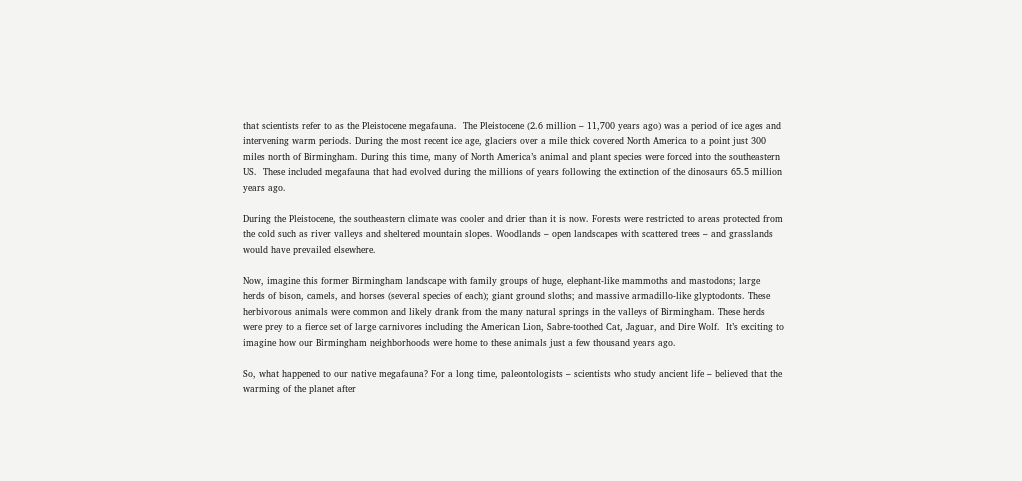that scientists refer to as the Pleistocene megafauna.  The Pleistocene (2.6 million – 11,700 years ago) was a period of ice ages and intervening warm periods. During the most recent ice age, glaciers over a mile thick covered North America to a point just 300 miles north of Birmingham. During this time, many of North America’s animal and plant species were forced into the southeastern US.  These included megafauna that had evolved during the millions of years following the extinction of the dinosaurs 65.5 million years ago.

During the Pleistocene, the southeastern climate was cooler and drier than it is now. Forests were restricted to areas protected from the cold such as river valleys and sheltered mountain slopes. Woodlands – open landscapes with scattered trees – and grasslands would have prevailed elsewhere.

Now, imagine this former Birmingham landscape with family groups of huge, elephant-like mammoths and mastodons; large herds of bison, camels, and horses (several species of each); giant ground sloths; and massive armadillo-like glyptodonts. These herbivorous animals were common and likely drank from the many natural springs in the valleys of Birmingham. These herds were prey to a fierce set of large carnivores including the American Lion, Sabre-toothed Cat, Jaguar, and Dire Wolf.  It’s exciting to imagine how our Birmingham neighborhoods were home to these animals just a few thousand years ago.

So, what happened to our native megafauna? For a long time, paleontologists – scientists who study ancient life – believed that the warming of the planet after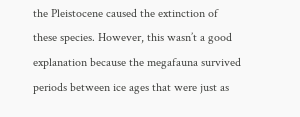the Pleistocene caused the extinction of these species. However, this wasn’t a good explanation because the megafauna survived periods between ice ages that were just as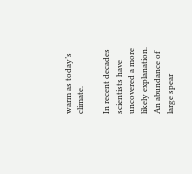warm as today’s climate.

In recent decades scientists have uncovered a more likely explanation.  An abundance of large spear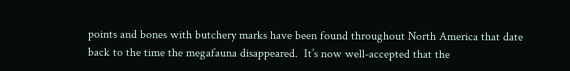points and bones with butchery marks have been found throughout North America that date back to the time the megafauna disappeared.  It’s now well-accepted that the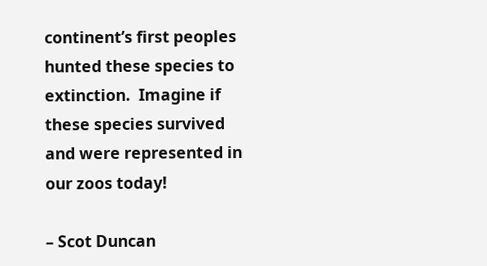continent’s first peoples hunted these species to extinction.  Imagine if these species survived and were represented in our zoos today!

– Scot Duncan